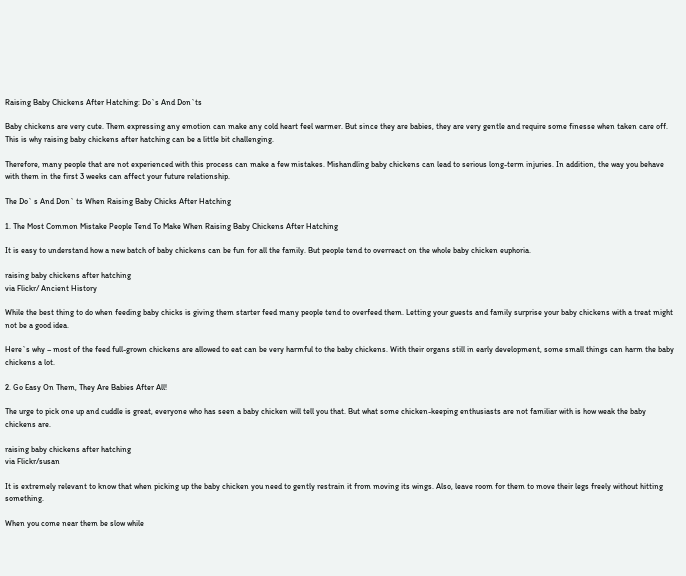Raising Baby Chickens After Hatching: Do`s And Don`ts

Baby chickens are very cute. Them expressing any emotion can make any cold heart feel warmer. But since they are babies, they are very gentle and require some finesse when taken care off. This is why raising baby chickens after hatching can be a little bit challenging.

Therefore, many people that are not experienced with this process can make a few mistakes. Mishandling baby chickens can lead to serious long-term injuries. In addition, the way you behave with them in the first 3 weeks can affect your future relationship.

The Do` s And Don` ts When Raising Baby Chicks After Hatching

1. The Most Common Mistake People Tend To Make When Raising Baby Chickens After Hatching

It is easy to understand how a new batch of baby chickens can be fun for all the family. But people tend to overreact on the whole baby chicken euphoria.

raising baby chickens after hatching
via Flickr/ Ancient History

While the best thing to do when feeding baby chicks is giving them starter feed many people tend to overfeed them. Letting your guests and family surprise your baby chickens with a treat might not be a good idea.

Here`s why – most of the feed full-grown chickens are allowed to eat can be very harmful to the baby chickens. With their organs still in early development, some small things can harm the baby chickens a lot.

2. Go Easy On Them, They Are Babies After All!

The urge to pick one up and cuddle is great, everyone who has seen a baby chicken will tell you that. But what some chicken-keeping enthusiasts are not familiar with is how weak the baby chickens are.

raising baby chickens after hatching
via Flickr/susan

It is extremely relevant to know that when picking up the baby chicken you need to gently restrain it from moving its wings. Also, leave room for them to move their legs freely without hitting something.

When you come near them be slow while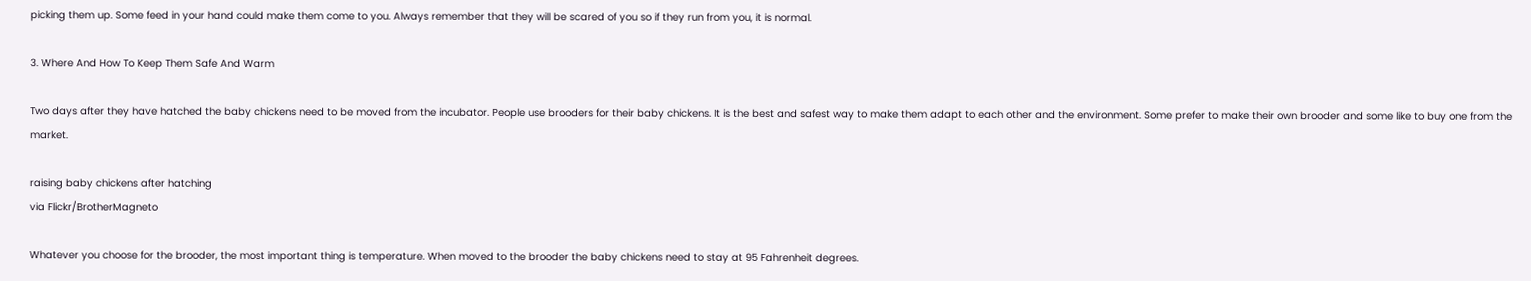picking them up. Some feed in your hand could make them come to you. Always remember that they will be scared of you so if they run from you, it is normal.

3. Where And How To Keep Them Safe And Warm

Two days after they have hatched the baby chickens need to be moved from the incubator. People use brooders for their baby chickens. It is the best and safest way to make them adapt to each other and the environment. Some prefer to make their own brooder and some like to buy one from the market.

raising baby chickens after hatching
via Flickr/BrotherMagneto

Whatever you choose for the brooder, the most important thing is temperature. When moved to the brooder the baby chickens need to stay at 95 Fahrenheit degrees.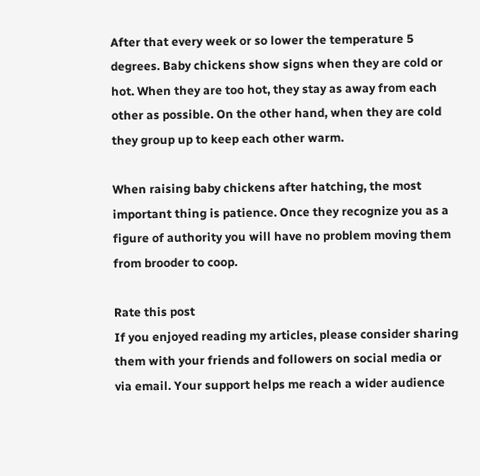After that every week or so lower the temperature 5 degrees. Baby chickens show signs when they are cold or hot. When they are too hot, they stay as away from each other as possible. On the other hand, when they are cold they group up to keep each other warm.

When raising baby chickens after hatching, the most important thing is patience. Once they recognize you as a figure of authority you will have no problem moving them from brooder to coop.

Rate this post
If you enjoyed reading my articles, please consider sharing them with your friends and followers on social media or via email. Your support helps me reach a wider audience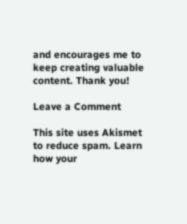and encourages me to keep creating valuable content. Thank you!

Leave a Comment

This site uses Akismet to reduce spam. Learn how your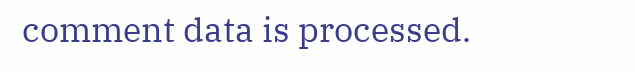comment data is processed.